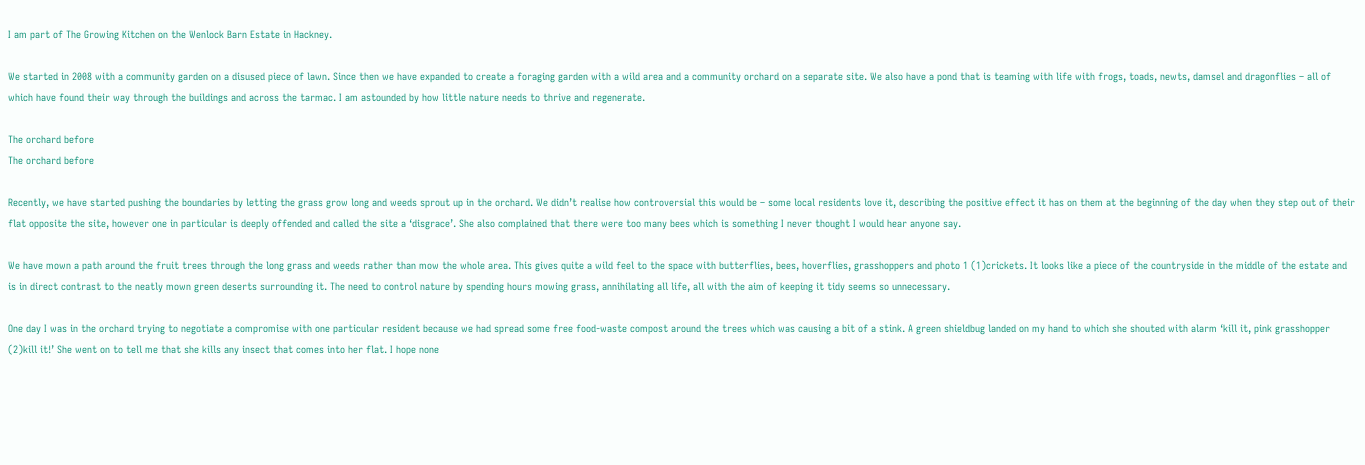I am part of The Growing Kitchen on the Wenlock Barn Estate in Hackney.

We started in 2008 with a community garden on a disused piece of lawn. Since then we have expanded to create a foraging garden with a wild area and a community orchard on a separate site. We also have a pond that is teaming with life with frogs, toads, newts, damsel and dragonflies – all of which have found their way through the buildings and across the tarmac. I am astounded by how little nature needs to thrive and regenerate.

The orchard before
The orchard before

Recently, we have started pushing the boundaries by letting the grass grow long and weeds sprout up in the orchard. We didn’t realise how controversial this would be – some local residents love it, describing the positive effect it has on them at the beginning of the day when they step out of their flat opposite the site, however one in particular is deeply offended and called the site a ‘disgrace’. She also complained that there were too many bees which is something I never thought I would hear anyone say.

We have mown a path around the fruit trees through the long grass and weeds rather than mow the whole area. This gives quite a wild feel to the space with butterflies, bees, hoverflies, grasshoppers and photo 1 (1)crickets. It looks like a piece of the countryside in the middle of the estate and is in direct contrast to the neatly mown green deserts surrounding it. The need to control nature by spending hours mowing grass, annihilating all life, all with the aim of keeping it tidy seems so unnecessary.

One day I was in the orchard trying to negotiate a compromise with one particular resident because we had spread some free food-waste compost around the trees which was causing a bit of a stink. A green shieldbug landed on my hand to which she shouted with alarm ‘kill it, pink grasshopper (2)kill it!’ She went on to tell me that she kills any insect that comes into her flat. I hope none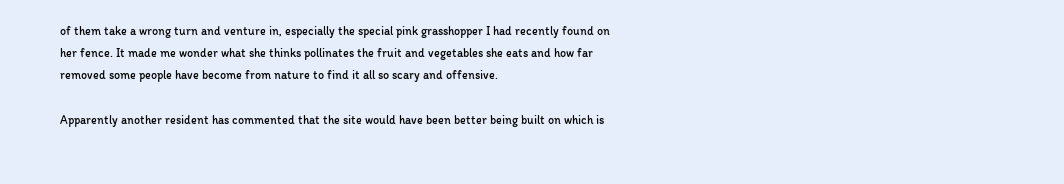of them take a wrong turn and venture in, especially the special pink grasshopper I had recently found on her fence. It made me wonder what she thinks pollinates the fruit and vegetables she eats and how far removed some people have become from nature to find it all so scary and offensive.

Apparently another resident has commented that the site would have been better being built on which is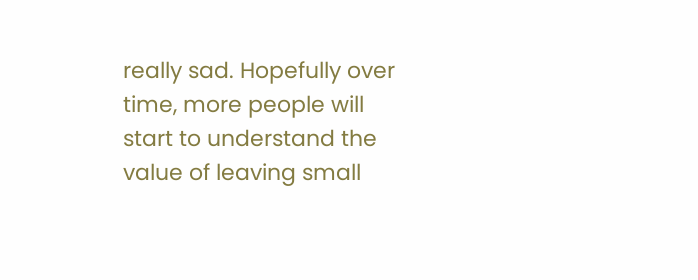really sad. Hopefully over time, more people will start to understand the value of leaving small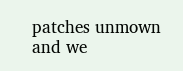patches unmown and we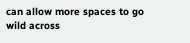can allow more spaces to go wild across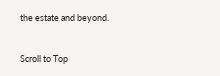the estate and beyond.


Scroll to Top